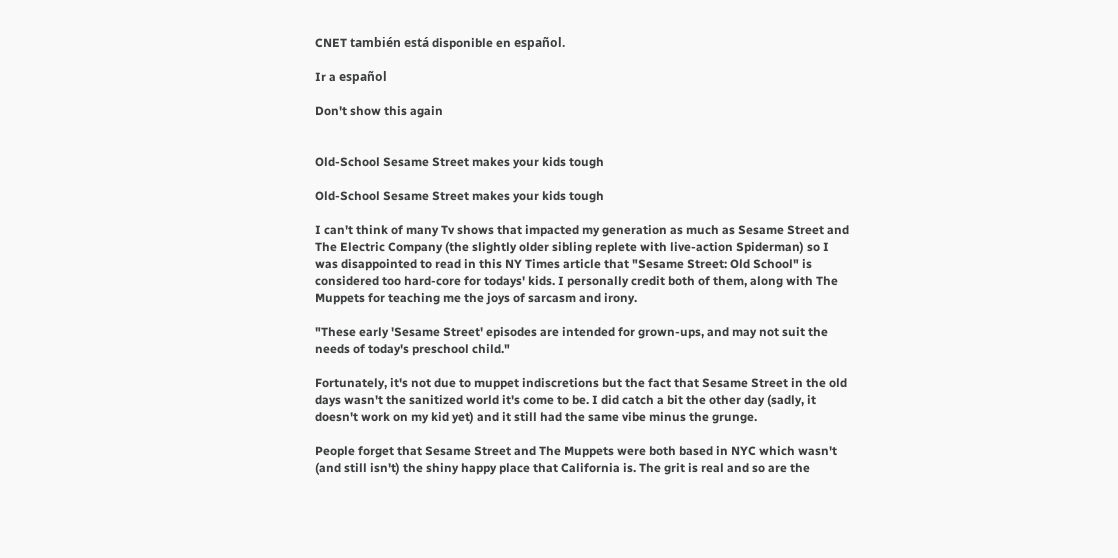CNET también está disponible en español.

Ir a español

Don't show this again


Old-School Sesame Street makes your kids tough

Old-School Sesame Street makes your kids tough

I can't think of many Tv shows that impacted my generation as much as Sesame Street and The Electric Company (the slightly older sibling replete with live-action Spiderman) so I was disappointed to read in this NY Times article that "Sesame Street: Old School" is considered too hard-core for todays' kids. I personally credit both of them, along with The Muppets for teaching me the joys of sarcasm and irony.

"These early 'Sesame Street' episodes are intended for grown-ups, and may not suit the needs of today's preschool child."

Fortunately, it's not due to muppet indiscretions but the fact that Sesame Street in the old days wasn't the sanitized world it's come to be. I did catch a bit the other day (sadly, it doesn't work on my kid yet) and it still had the same vibe minus the grunge.

People forget that Sesame Street and The Muppets were both based in NYC which wasn't (and still isn't) the shiny happy place that California is. The grit is real and so are the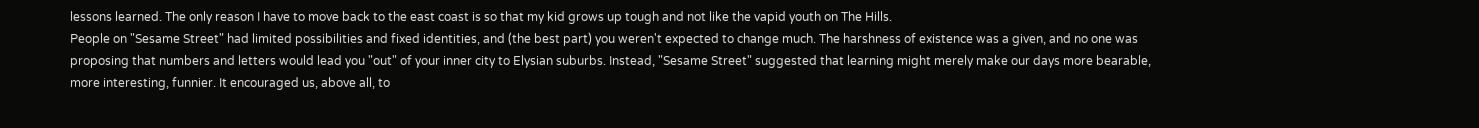lessons learned. The only reason I have to move back to the east coast is so that my kid grows up tough and not like the vapid youth on The Hills.
People on "Sesame Street" had limited possibilities and fixed identities, and (the best part) you weren't expected to change much. The harshness of existence was a given, and no one was proposing that numbers and letters would lead you "out" of your inner city to Elysian suburbs. Instead, "Sesame Street" suggested that learning might merely make our days more bearable, more interesting, funnier. It encouraged us, above all, to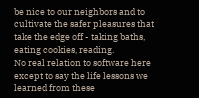be nice to our neighbors and to cultivate the safer pleasures that take the edge off - taking baths, eating cookies, reading.
No real relation to software here except to say the life lessons we learned from these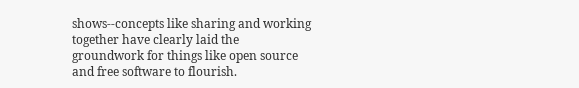shows--concepts like sharing and working together have clearly laid the groundwork for things like open source and free software to flourish.